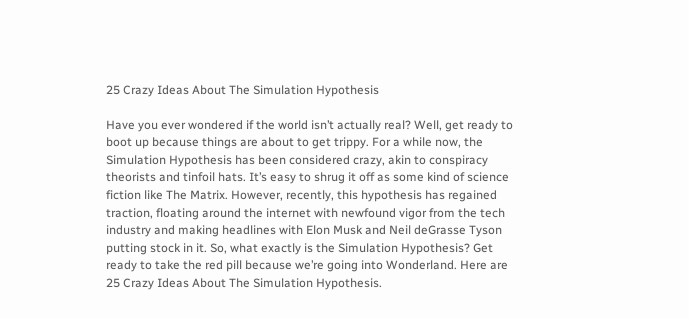25 Crazy Ideas About The Simulation Hypothesis

Have you ever wondered if the world isn’t actually real? Well, get ready to boot up because things are about to get trippy. For a while now, the Simulation Hypothesis has been considered crazy, akin to conspiracy theorists and tinfoil hats. It’s easy to shrug it off as some kind of science fiction like The Matrix. However, recently, this hypothesis has regained traction, floating around the internet with newfound vigor from the tech industry and making headlines with Elon Musk and Neil deGrasse Tyson putting stock in it. So, what exactly is the Simulation Hypothesis? Get ready to take the red pill because we’re going into Wonderland. Here are 25 Crazy Ideas About The Simulation Hypothesis.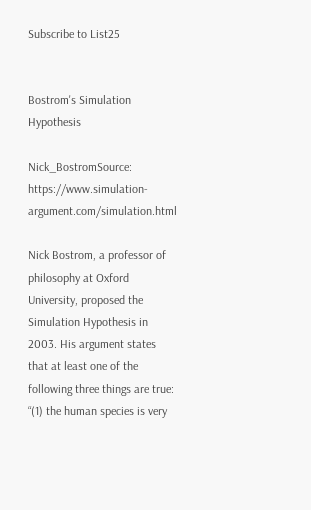Subscribe to List25


Bostrom's Simulation Hypothesis

Nick_BostromSource: https://www.simulation-argument.com/simulation.html

Nick Bostrom, a professor of philosophy at Oxford University, proposed the Simulation Hypothesis in 2003. His argument states that at least one of the following three things are true: “(1) the human species is very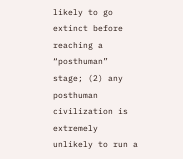likely to go extinct before reaching a “posthuman” stage; (2) any posthuman civilization is extremely unlikely to run a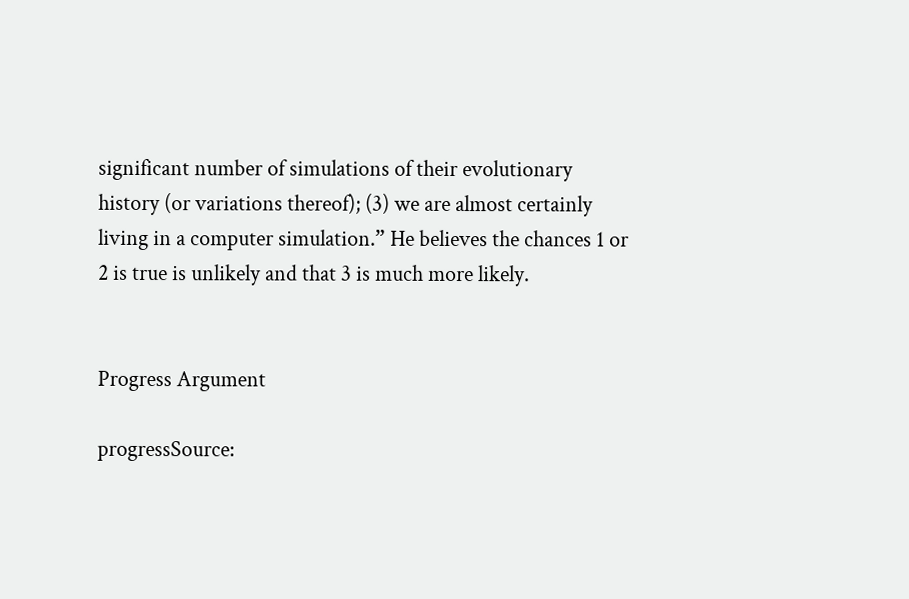significant number of simulations of their evolutionary history (or variations thereof); (3) we are almost certainly living in a computer simulation.” He believes the chances 1 or 2 is true is unlikely and that 3 is much more likely.


Progress Argument

progressSource: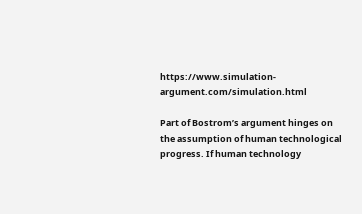https://www.simulation-argument.com/simulation.html

Part of Bostrom’s argument hinges on the assumption of human technological progress. If human technology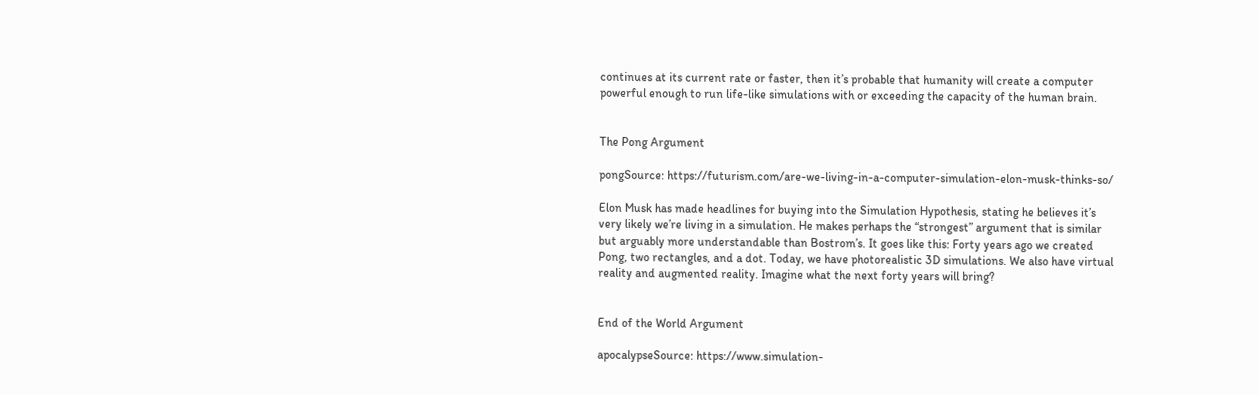continues at its current rate or faster, then it’s probable that humanity will create a computer powerful enough to run life-like simulations with or exceeding the capacity of the human brain.


The Pong Argument

pongSource: https://futurism.com/are-we-living-in-a-computer-simulation-elon-musk-thinks-so/

Elon Musk has made headlines for buying into the Simulation Hypothesis, stating he believes it’s very likely we’re living in a simulation. He makes perhaps the “strongest” argument that is similar but arguably more understandable than Bostrom’s. It goes like this: Forty years ago we created Pong, two rectangles, and a dot. Today, we have photorealistic 3D simulations. We also have virtual reality and augmented reality. Imagine what the next forty years will bring?


End of the World Argument

apocalypseSource: https://www.simulation-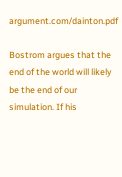argument.com/dainton.pdf

Bostrom argues that the end of the world will likely be the end of our simulation. If his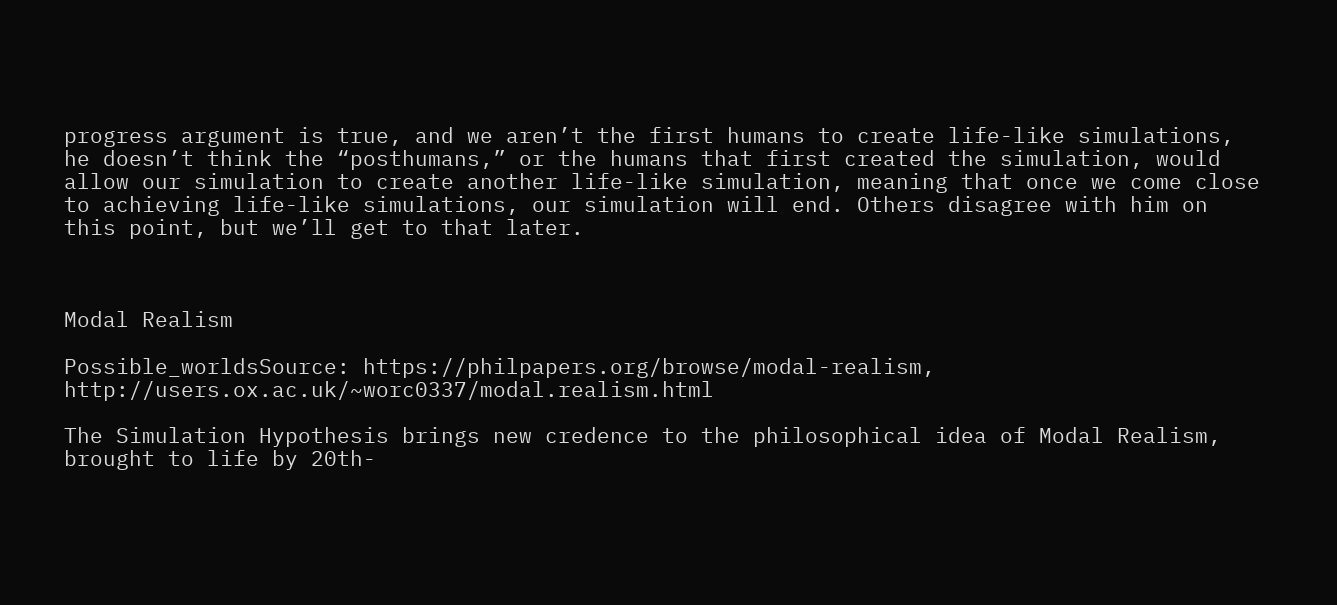progress argument is true, and we aren’t the first humans to create life-like simulations, he doesn’t think the “posthumans,” or the humans that first created the simulation, would allow our simulation to create another life-like simulation, meaning that once we come close to achieving life-like simulations, our simulation will end. Others disagree with him on this point, but we’ll get to that later.



Modal Realism

Possible_worldsSource: https://philpapers.org/browse/modal-realism, http://users.ox.ac.uk/~worc0337/modal.realism.html

The Simulation Hypothesis brings new credence to the philosophical idea of Modal Realism, brought to life by 20th-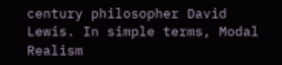century philosopher David Lewis. In simple terms, Modal Realism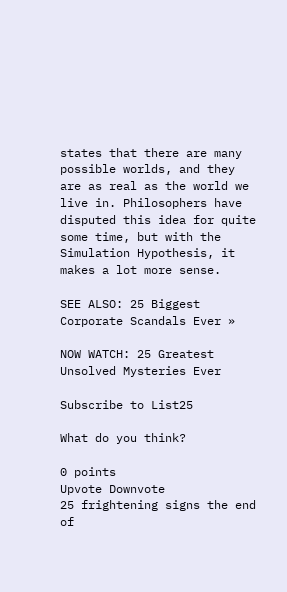states that there are many possible worlds, and they are as real as the world we live in. Philosophers have disputed this idea for quite some time, but with the Simulation Hypothesis, it makes a lot more sense.

SEE ALSO: 25 Biggest Corporate Scandals Ever »

NOW WATCH: 25 Greatest Unsolved Mysteries Ever

Subscribe to List25

What do you think?

0 points
Upvote Downvote
25 frightening signs the end of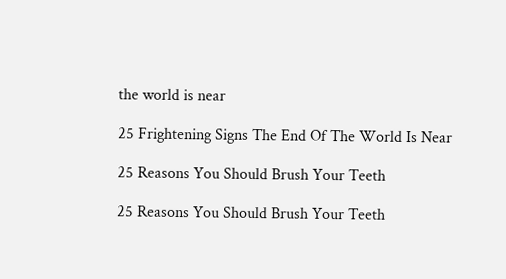the world is near

25 Frightening Signs The End Of The World Is Near

25 Reasons You Should Brush Your Teeth

25 Reasons You Should Brush Your Teeth